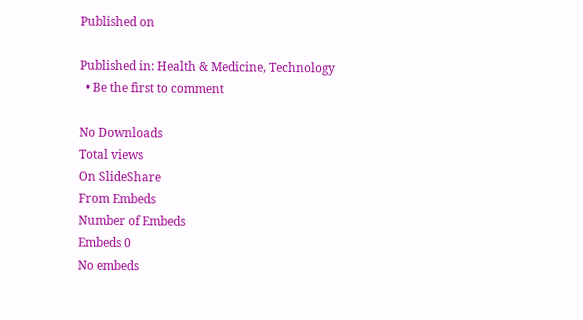Published on

Published in: Health & Medicine, Technology
  • Be the first to comment

No Downloads
Total views
On SlideShare
From Embeds
Number of Embeds
Embeds 0
No embeds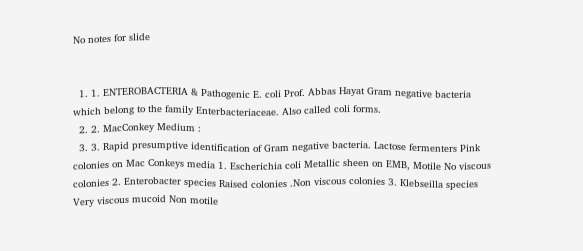No notes for slide


  1. 1. ENTEROBACTERIA & Pathogenic E. coli Prof. Abbas Hayat Gram negative bacteria which belong to the family Enterbacteriaceae. Also called coli forms.
  2. 2. MacConkey Medium :
  3. 3. Rapid presumptive identification of Gram negative bacteria. Lactose fermenters Pink colonies on Mac Conkeys media 1. Escherichia coli Metallic sheen on EMB, Motile No viscous colonies 2. Enterobacter species Raised colonies .Non viscous colonies 3. Klebseilla species Very viscous mucoid Non motile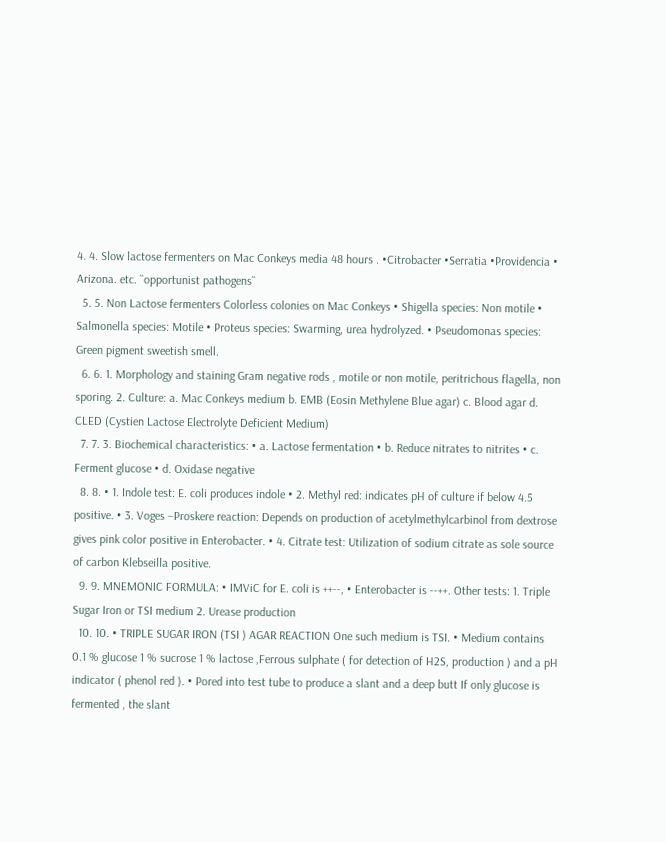4. 4. Slow lactose fermenters on Mac Conkeys media 48 hours . •Citrobacter •Serratia •Providencia • Arizona. etc. ``opportunist pathogens``
  5. 5. Non Lactose fermenters Colorless colonies on Mac Conkeys • Shigella species: Non motile • Salmonella species: Motile • Proteus species: Swarming, urea hydrolyzed. • Pseudomonas species: Green pigment sweetish smell.
  6. 6. 1. Morphology and staining Gram negative rods , motile or non motile, peritrichous flagella, non sporing. 2. Culture: a. Mac Conkeys medium b. EMB (Eosin Methylene Blue agar) c. Blood agar d. CLED (Cystien Lactose Electrolyte Deficient Medium)
  7. 7. 3. Biochemical characteristics: • a. Lactose fermentation • b. Reduce nitrates to nitrites • c. Ferment glucose • d. Oxidase negative
  8. 8. • 1. Indole test: E. coli produces indole • 2. Methyl red: indicates pH of culture if below 4.5 positive. • 3. Voges –Proskere reaction: Depends on production of acetylmethylcarbinol from dextrose gives pink color positive in Enterobacter. • 4. Citrate test: Utilization of sodium citrate as sole source of carbon Klebseilla positive.
  9. 9. MNEMONIC FORMULA: • IMViC for E. coli is ++--, • Enterobacter is --++. Other tests: 1. Triple Sugar Iron or TSI medium 2. Urease production
  10. 10. • TRIPLE SUGAR IRON (TSI ) AGAR REACTION One such medium is TSI. • Medium contains 0.1 % glucose 1 % sucrose 1 % lactose ,Ferrous sulphate ( for detection of H2S, production ) and a pH indicator ( phenol red ). • Pored into test tube to produce a slant and a deep butt If only glucose is fermented , the slant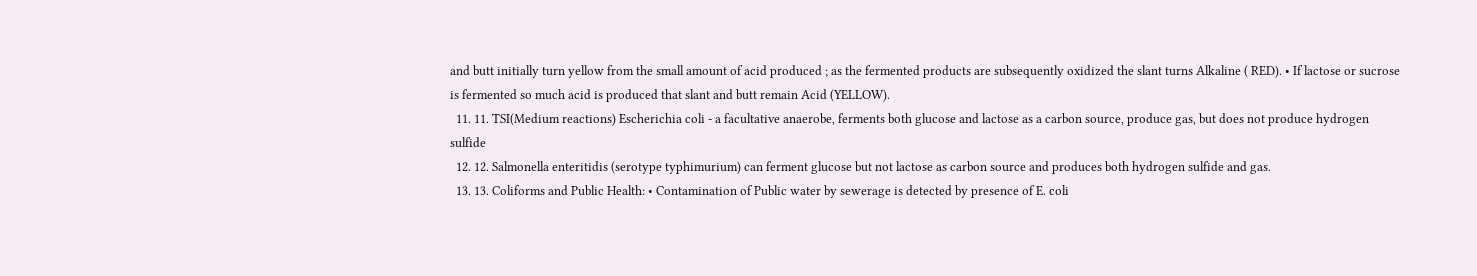and butt initially turn yellow from the small amount of acid produced ; as the fermented products are subsequently oxidized the slant turns Alkaline ( RED). • If lactose or sucrose is fermented so much acid is produced that slant and butt remain Acid (YELLOW).
  11. 11. TSI(Medium reactions) Escherichia coli - a facultative anaerobe, ferments both glucose and lactose as a carbon source, produce gas, but does not produce hydrogen sulfide
  12. 12. Salmonella enteritidis (serotype typhimurium) can ferment glucose but not lactose as carbon source and produces both hydrogen sulfide and gas.
  13. 13. Coliforms and Public Health: • Contamination of Public water by sewerage is detected by presence of E. coli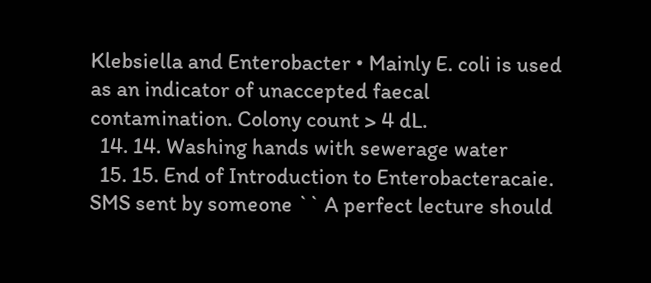Klebsiella and Enterobacter • Mainly E. coli is used as an indicator of unaccepted faecal contamination. Colony count > 4 dL.
  14. 14. Washing hands with sewerage water
  15. 15. End of Introduction to Enterobacteracaie. SMS sent by someone `` A perfect lecture should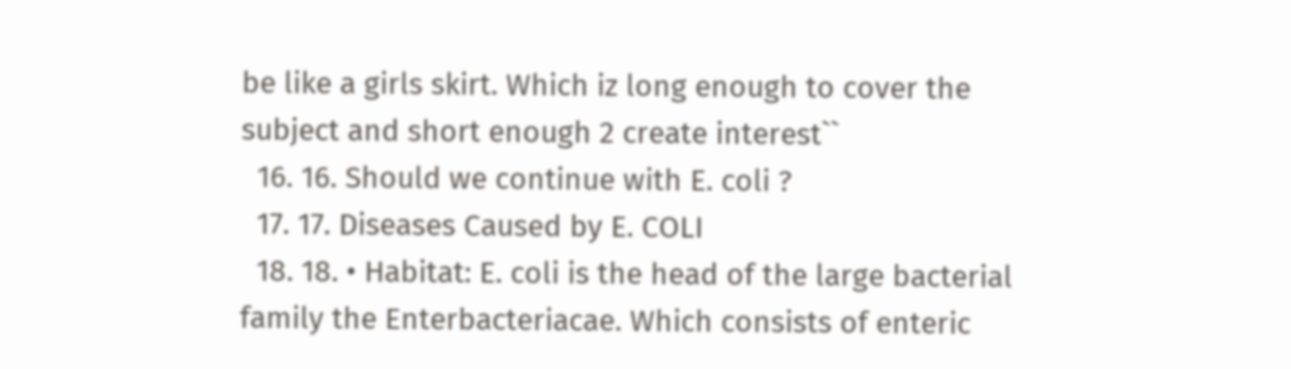be like a girls skirt. Which iz long enough to cover the subject and short enough 2 create interest``
  16. 16. Should we continue with E. coli ?
  17. 17. Diseases Caused by E. COLI
  18. 18. • Habitat: E. coli is the head of the large bacterial family the Enterbacteriacae. Which consists of enteric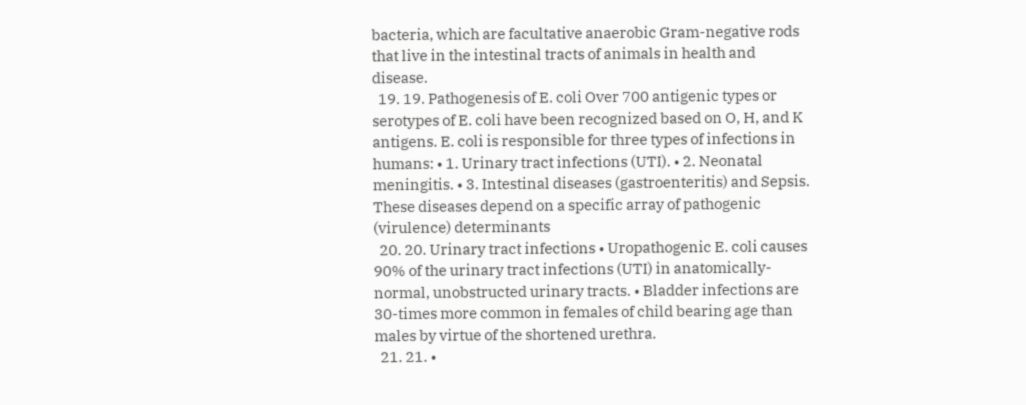bacteria, which are facultative anaerobic Gram-negative rods that live in the intestinal tracts of animals in health and disease.
  19. 19. Pathogenesis of E. coli Over 700 antigenic types or serotypes of E. coli have been recognized based on O, H, and K antigens. E. coli is responsible for three types of infections in humans: • 1. Urinary tract infections (UTI). • 2. Neonatal meningitis. • 3. Intestinal diseases (gastroenteritis) and Sepsis. These diseases depend on a specific array of pathogenic (virulence) determinants
  20. 20. Urinary tract infections • Uropathogenic E. coli causes 90% of the urinary tract infections (UTI) in anatomically-normal, unobstructed urinary tracts. • Bladder infections are 30-times more common in females of child bearing age than males by virtue of the shortened urethra.
  21. 21. •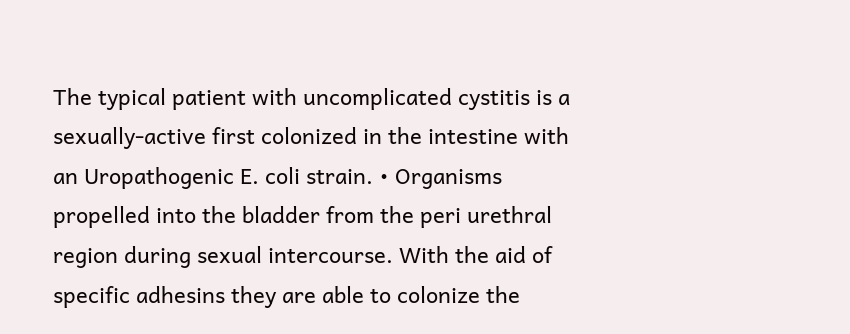The typical patient with uncomplicated cystitis is a sexually-active first colonized in the intestine with an Uropathogenic E. coli strain. • Organisms propelled into the bladder from the peri urethral region during sexual intercourse. With the aid of specific adhesins they are able to colonize the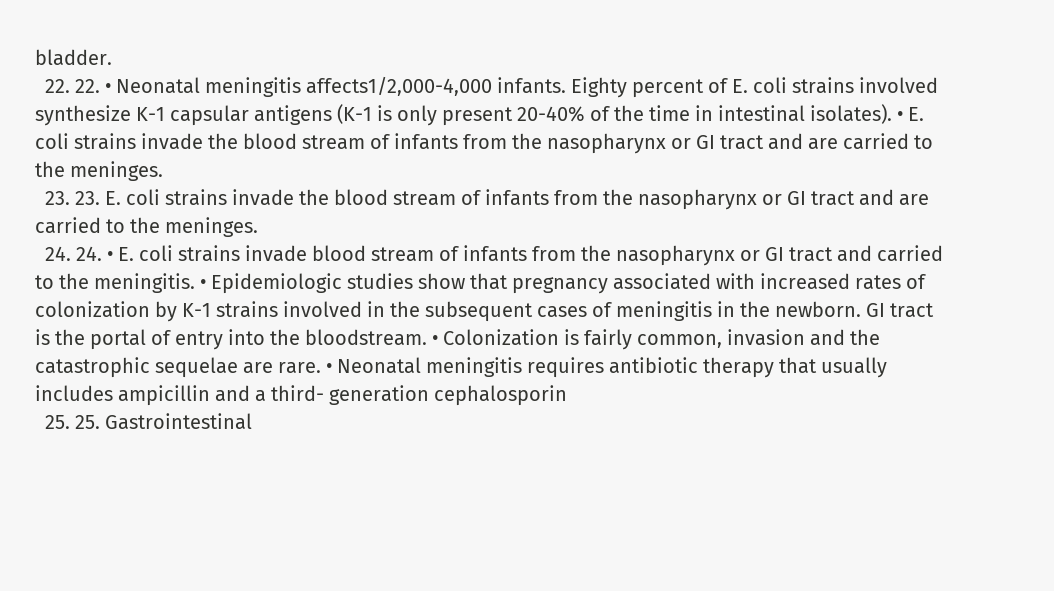bladder.
  22. 22. • Neonatal meningitis affects1/2,000-4,000 infants. Eighty percent of E. coli strains involved synthesize K-1 capsular antigens (K-1 is only present 20-40% of the time in intestinal isolates). • E. coli strains invade the blood stream of infants from the nasopharynx or GI tract and are carried to the meninges.
  23. 23. E. coli strains invade the blood stream of infants from the nasopharynx or GI tract and are carried to the meninges.
  24. 24. • E. coli strains invade blood stream of infants from the nasopharynx or GI tract and carried to the meningitis. • Epidemiologic studies show that pregnancy associated with increased rates of colonization by K-1 strains involved in the subsequent cases of meningitis in the newborn. GI tract is the portal of entry into the bloodstream. • Colonization is fairly common, invasion and the catastrophic sequelae are rare. • Neonatal meningitis requires antibiotic therapy that usually includes ampicillin and a third- generation cephalosporin
  25. 25. Gastrointestinal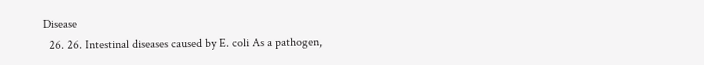Disease
  26. 26. Intestinal diseases caused by E. coli As a pathogen,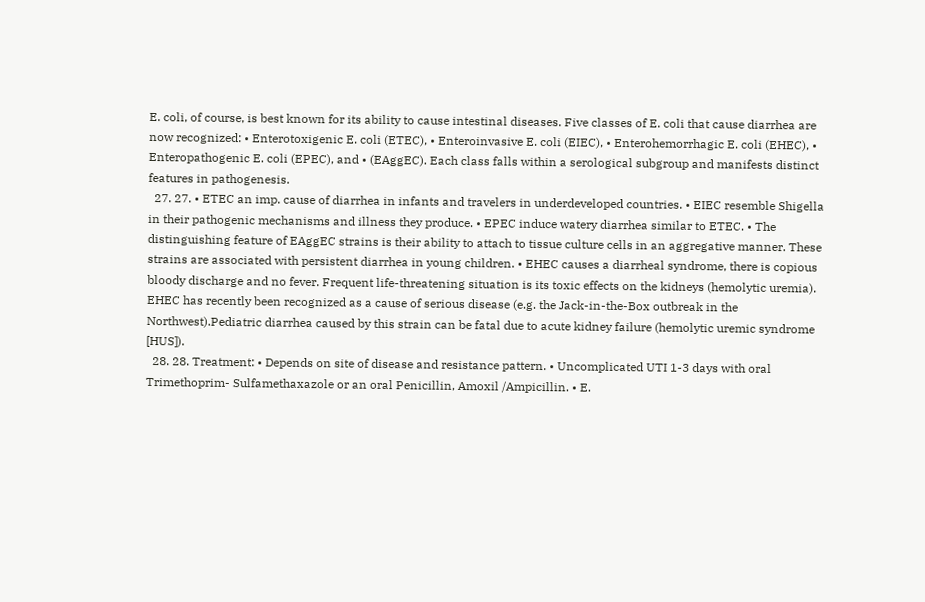E. coli, of course, is best known for its ability to cause intestinal diseases. Five classes of E. coli that cause diarrhea are now recognized: • Enterotoxigenic E. coli (ETEC), • Enteroinvasive E. coli (EIEC), • Enterohemorrhagic E. coli (EHEC), • Enteropathogenic E. coli (EPEC), and • (EAggEC). Each class falls within a serological subgroup and manifests distinct features in pathogenesis.
  27. 27. • ETEC an imp. cause of diarrhea in infants and travelers in underdeveloped countries. • EIEC resemble Shigella in their pathogenic mechanisms and illness they produce. • EPEC induce watery diarrhea similar to ETEC. • The distinguishing feature of EAggEC strains is their ability to attach to tissue culture cells in an aggregative manner. These strains are associated with persistent diarrhea in young children. • EHEC causes a diarrheal syndrome, there is copious bloody discharge and no fever. Frequent life-threatening situation is its toxic effects on the kidneys (hemolytic uremia). EHEC has recently been recognized as a cause of serious disease (e.g. the Jack-in-the-Box outbreak in the Northwest).Pediatric diarrhea caused by this strain can be fatal due to acute kidney failure (hemolytic uremic syndrome [HUS]).
  28. 28. Treatment: • Depends on site of disease and resistance pattern. • Uncomplicated UTI 1-3 days with oral Trimethoprim- Sulfamethaxazole or an oral Penicillin, Amoxil /Ampicillin. • E.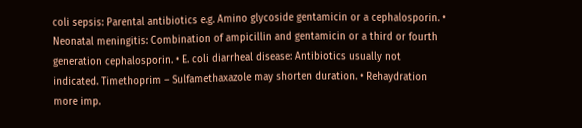coli sepsis: Parental antibiotics e.g. Amino glycoside gentamicin or a cephalosporin. • Neonatal meningitis: Combination of ampicillin and gentamicin or a third or fourth generation cephalosporin. • E. coli diarrheal disease: Antibiotics usually not indicated. Timethoprim – Sulfamethaxazole may shorten duration. • Rehaydration more imp.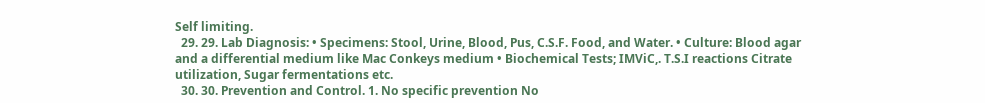Self limiting.
  29. 29. Lab Diagnosis: • Specimens: Stool, Urine, Blood, Pus, C.S.F. Food, and Water. • Culture: Blood agar and a differential medium like Mac Conkeys medium • Biochemical Tests; IMViC,. T.S.I reactions Citrate utilization, Sugar fermentations etc.
  30. 30. Prevention and Control. 1. No specific prevention No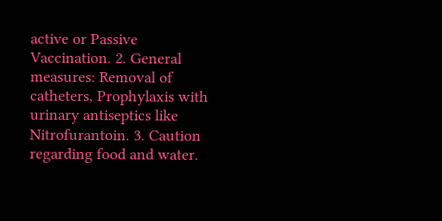active or Passive Vaccination. 2. General measures: Removal of catheters, Prophylaxis with urinary antiseptics like Nitrofurantoin. 3. Caution regarding food and water.